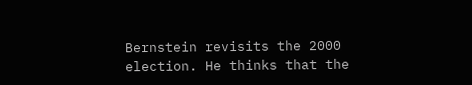Bernstein revisits the 2000 election. He thinks that the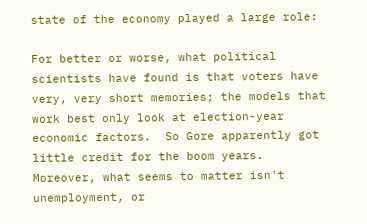state of the economy played a large role:

For better or worse, what political scientists have found is that voters have very, very short memories; the models that work best only look at election-year economic factors.  So Gore apparently got little credit for the boom years.  Moreover, what seems to matter isn't unemployment, or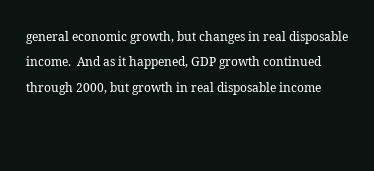general economic growth, but changes in real disposable income.  And as it happened, GDP growth continued through 2000, but growth in real disposable income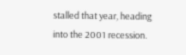stalled that year, heading into the 2001 recession.